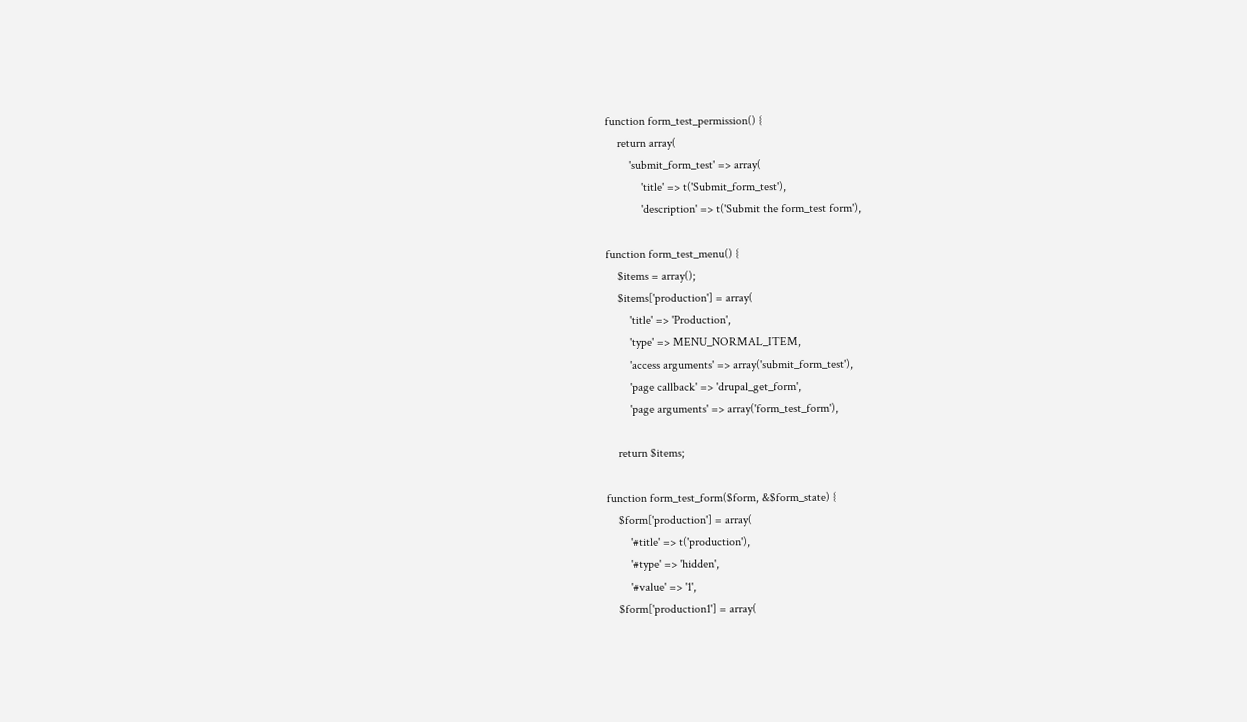function form_test_permission() {
    return array(
        'submit_form_test' => array(
            'title' => t('Submit_form_test'),
            'description' => t('Submit the form_test form'),

function form_test_menu() {
    $items = array();
    $items['production'] = array(
        'title' => 'Production',
        'type' => MENU_NORMAL_ITEM,
        'access arguments' => array('submit_form_test'),
        'page callback' => 'drupal_get_form',
        'page arguments' => array('form_test_form'),

    return $items;

function form_test_form($form, &$form_state) {
    $form['production'] = array(
        '#title' => t('production'),
        '#type' => 'hidden',
        '#value' => '1',
    $form['production1'] = array(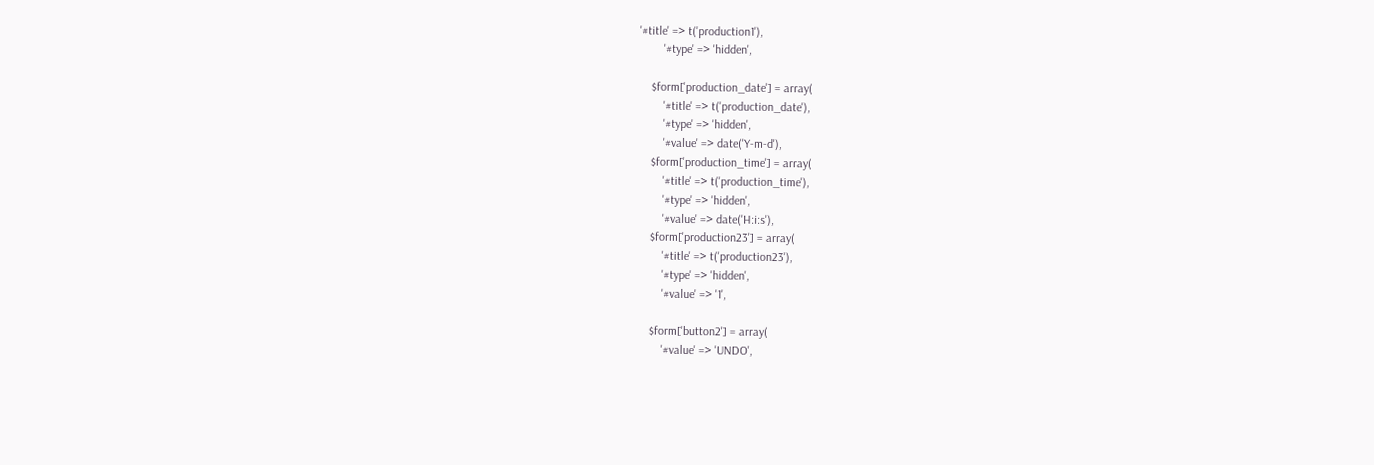'#title' => t('production1'),
        '#type' => 'hidden',

    $form['production_date'] = array(
        '#title' => t('production_date'),
        '#type' => 'hidden',
        '#value' => date('Y-m-d'),
    $form['production_time'] = array(
        '#title' => t('production_time'),
        '#type' => 'hidden',
        '#value' => date('H:i:s'),
    $form['production23'] = array(
        '#title' => t('production23'),
        '#type' => 'hidden',
        '#value' => '1',

    $form['button2'] = array(
        '#value' => 'UNDO',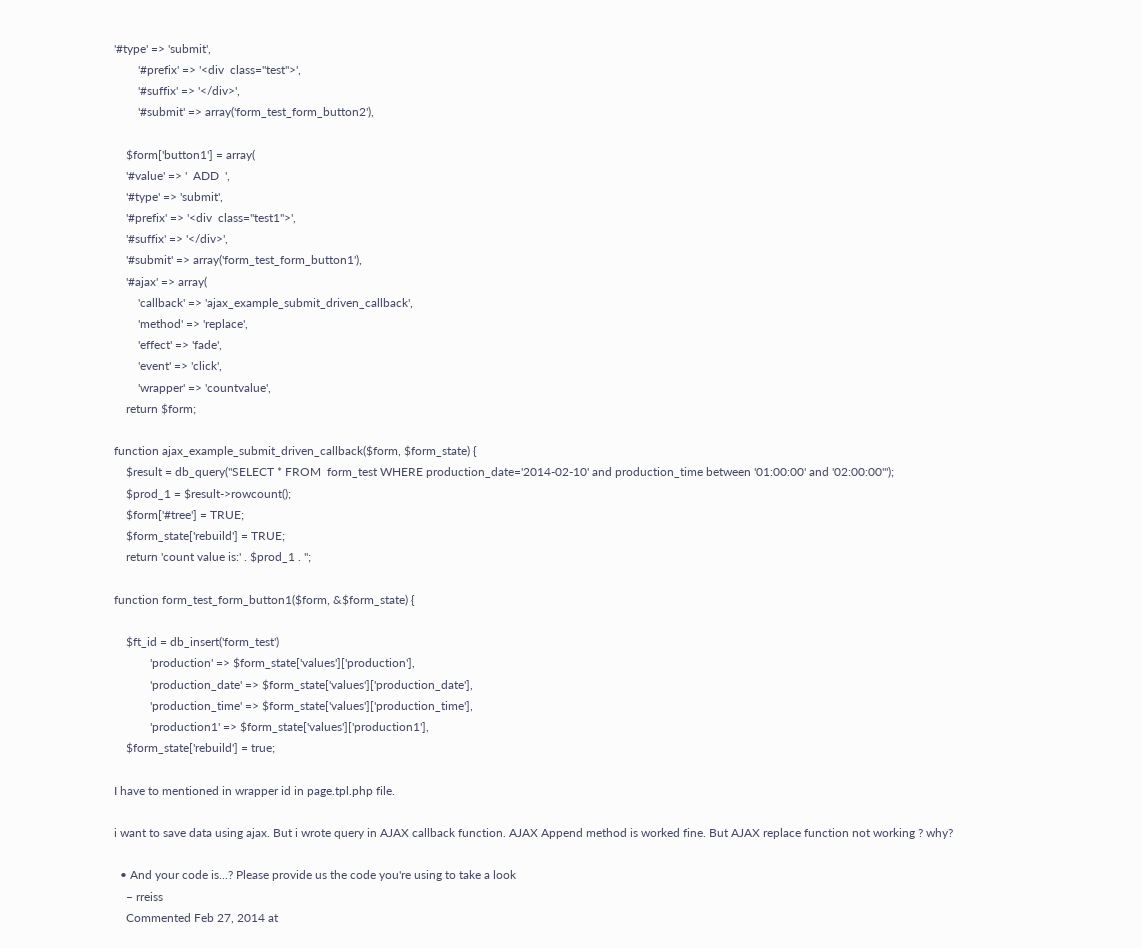'#type' => 'submit',
        '#prefix' => '<div  class="test">',
        '#suffix' => '</div>',
        '#submit' => array('form_test_form_button2'),

    $form['button1'] = array(
    '#value' => '  ADD  ',
    '#type' => 'submit',
    '#prefix' => '<div  class="test1">',
    '#suffix' => '</div>',
    '#submit' => array('form_test_form_button1'),
    '#ajax' => array(
        'callback' => 'ajax_example_submit_driven_callback',
        'method' => 'replace',
        'effect' => 'fade',
        'event' => 'click',
        'wrapper' => 'countvalue',
    return $form;

function ajax_example_submit_driven_callback($form, $form_state) {
    $result = db_query("SELECT * FROM  form_test WHERE production_date='2014-02-10' and production_time between '01:00:00' and '02:00:00'");
    $prod_1 = $result->rowcount();
    $form['#tree'] = TRUE;
    $form_state['rebuild'] = TRUE;
    return 'count value is:' . $prod_1 . '';

function form_test_form_button1($form, &$form_state) {

    $ft_id = db_insert('form_test')
            'production' => $form_state['values']['production'],
            'production_date' => $form_state['values']['production_date'],
            'production_time' => $form_state['values']['production_time'],
            'production1' => $form_state['values']['production1'],
    $form_state['rebuild'] = true;

I have to mentioned in wrapper id in page.tpl.php file.

i want to save data using ajax. But i wrote query in AJAX callback function. AJAX Append method is worked fine. But AJAX replace function not working ? why?

  • And your code is...? Please provide us the code you're using to take a look
    – rreiss
    Commented Feb 27, 2014 at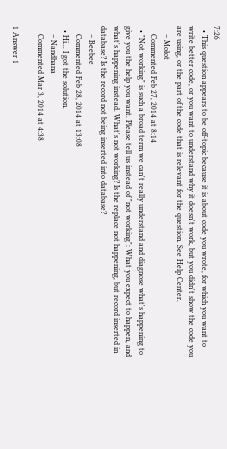7:26
  • This question appears to be off-topic because it is about code you wrote, for which you want to write better code, or you want to understand why it doesn't work, but you didn't show the code you are using, or the part of the code that is relevant for the question. See Help Center.
    – Mołot
    Commented Feb 27, 2014 at 8:14
  • "Not working" is such a broad term we can't really understand and diagnose what's happening to give you the help you want. Please tell us instead of "not working": What you expect to happen, and what's happening instead. What's not working? Is the replace not happening, but record inserted in database? Is the record not being inserted into database?
    – Beebee
    Commented Feb 28, 2014 at 13:08
  • Hi... I got the solution.
    – Nandhana
    Commented Mar 3, 2014 at 4:38

1 Answer 1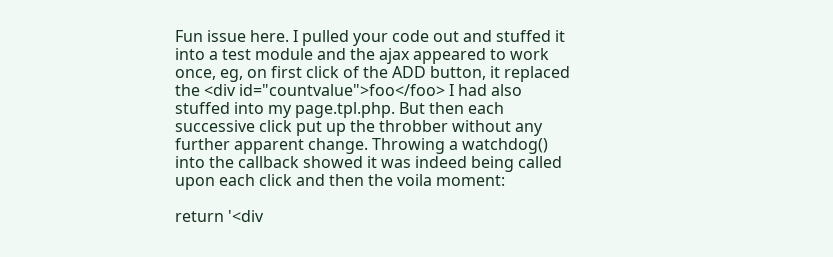Fun issue here. I pulled your code out and stuffed it into a test module and the ajax appeared to work once, eg, on first click of the ADD button, it replaced the <div id="countvalue">foo</foo> I had also stuffed into my page.tpl.php. But then each successive click put up the throbber without any further apparent change. Throwing a watchdog() into the callback showed it was indeed being called upon each click and then the voila moment:

return '<div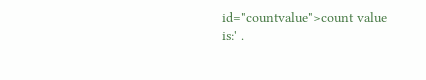id="countvalue">count value is:' .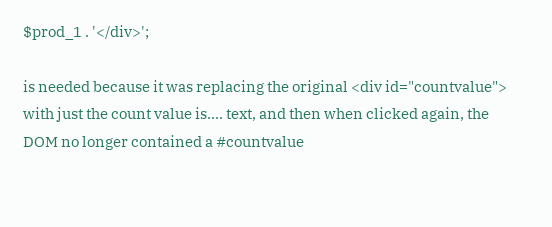$prod_1 . '</div>';

is needed because it was replacing the original <div id="countvalue"> with just the count value is.... text, and then when clicked again, the DOM no longer contained a #countvalue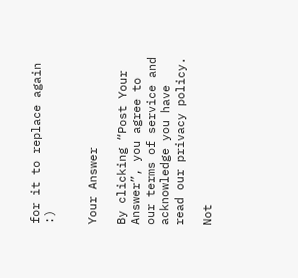for it to replace again :)


Your Answer

By clicking “Post Your Answer”, you agree to our terms of service and acknowledge you have read our privacy policy.

Not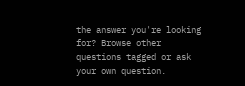the answer you're looking for? Browse other questions tagged or ask your own question.